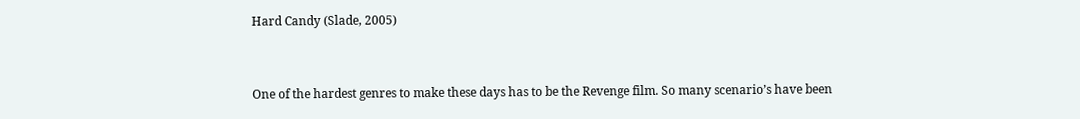Hard Candy (Slade, 2005)


One of the hardest genres to make these days has to be the Revenge film. So many scenario’s have been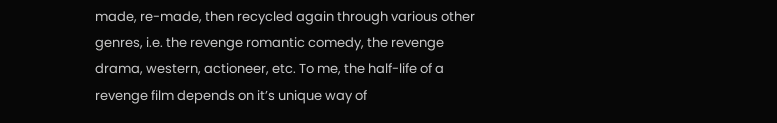made, re-made, then recycled again through various other genres, i.e. the revenge romantic comedy, the revenge drama, western, actioneer, etc. To me, the half-life of a revenge film depends on it’s unique way of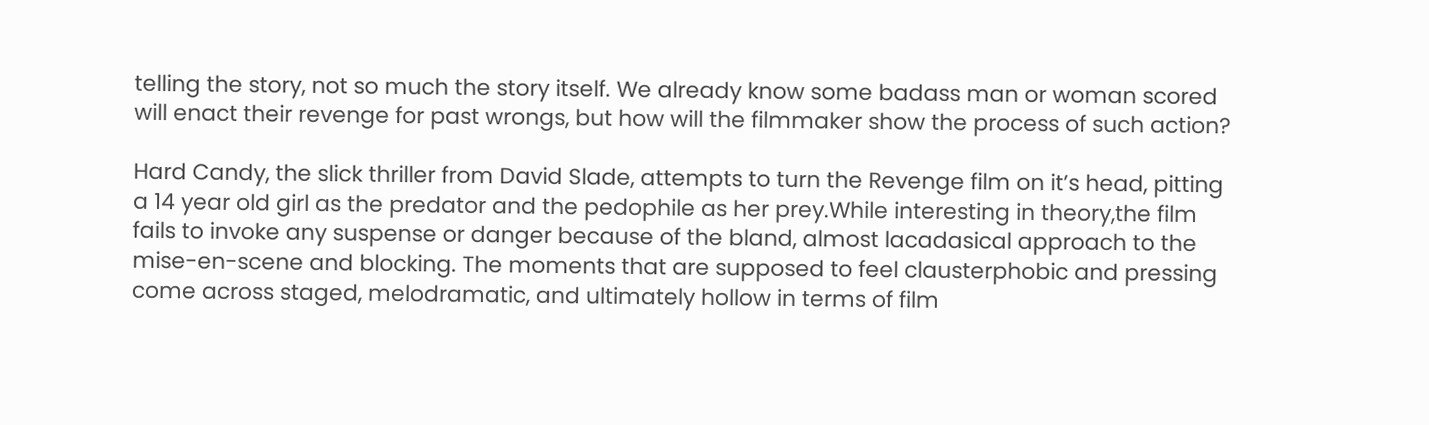telling the story, not so much the story itself. We already know some badass man or woman scored will enact their revenge for past wrongs, but how will the filmmaker show the process of such action?

Hard Candy, the slick thriller from David Slade, attempts to turn the Revenge film on it’s head, pitting a 14 year old girl as the predator and the pedophile as her prey.While interesting in theory,the film fails to invoke any suspense or danger because of the bland, almost lacadasical approach to the mise-en-scene and blocking. The moments that are supposed to feel clausterphobic and pressing come across staged, melodramatic, and ultimately hollow in terms of film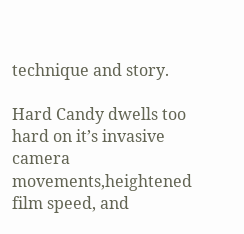technique and story.

Hard Candy dwells too hard on it’s invasive camera movements,heightened film speed, and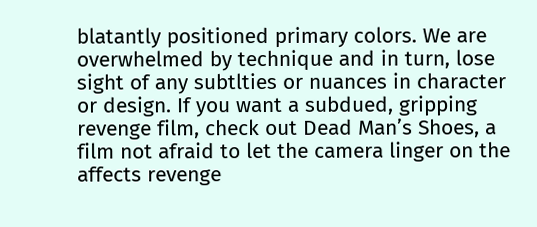blatantly positioned primary colors. We are overwhelmed by technique and in turn, lose sight of any subtlties or nuances in character or design. If you want a subdued, gripping revenge film, check out Dead Man’s Shoes, a film not afraid to let the camera linger on the affects revenge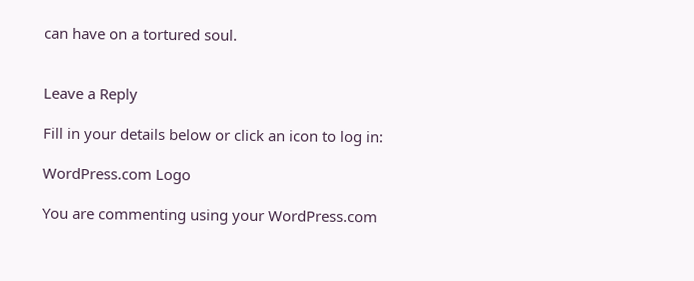can have on a tortured soul.


Leave a Reply

Fill in your details below or click an icon to log in:

WordPress.com Logo

You are commenting using your WordPress.com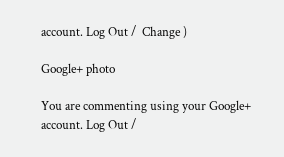account. Log Out /  Change )

Google+ photo

You are commenting using your Google+ account. Log Out /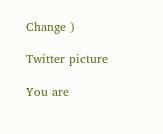Change )

Twitter picture

You are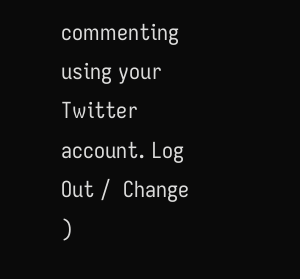commenting using your Twitter account. Log Out /  Change )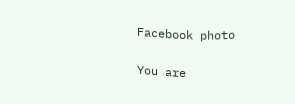Facebook photo

You are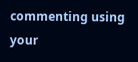commenting using your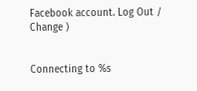Facebook account. Log Out /  Change )


Connecting to %s